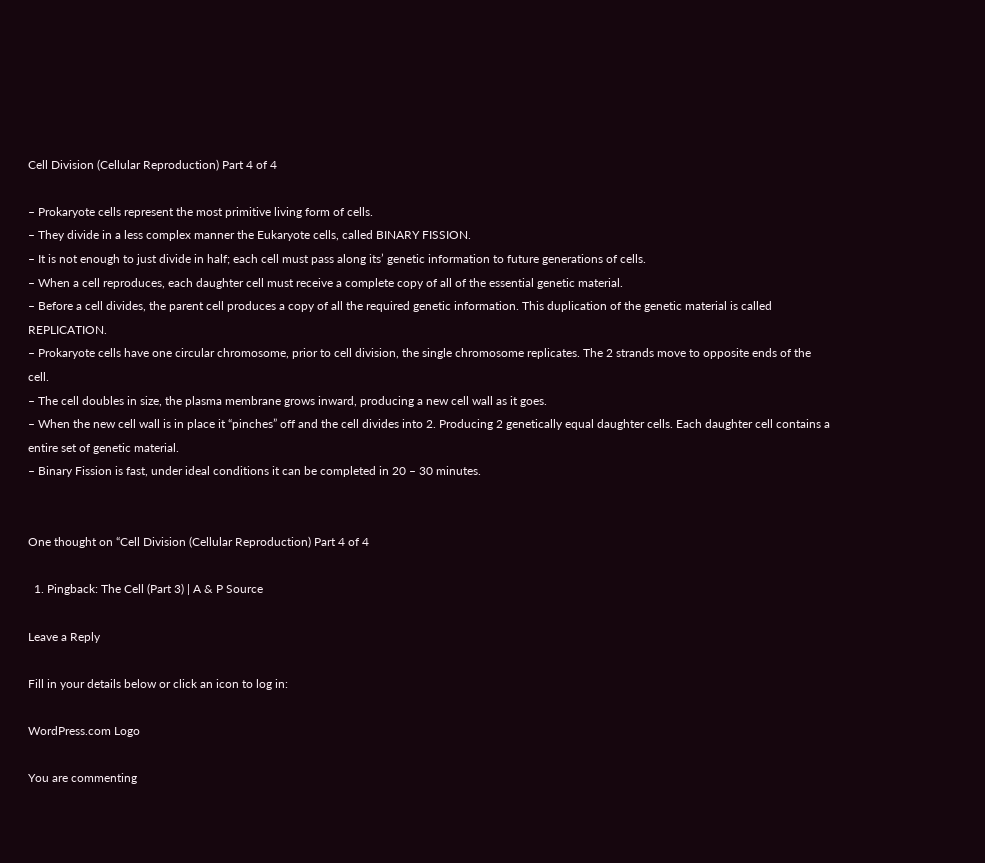Cell Division (Cellular Reproduction) Part 4 of 4

– Prokaryote cells represent the most primitive living form of cells.
– They divide in a less complex manner the Eukaryote cells, called BINARY FISSION.
– It is not enough to just divide in half; each cell must pass along its’ genetic information to future generations of cells.
– When a cell reproduces, each daughter cell must receive a complete copy of all of the essential genetic material.
– Before a cell divides, the parent cell produces a copy of all the required genetic information. This duplication of the genetic material is called REPLICATION.
– Prokaryote cells have one circular chromosome, prior to cell division, the single chromosome replicates. The 2 strands move to opposite ends of the cell.
– The cell doubles in size, the plasma membrane grows inward, producing a new cell wall as it goes.
– When the new cell wall is in place it “pinches” off and the cell divides into 2. Producing 2 genetically equal daughter cells. Each daughter cell contains a entire set of genetic material.
– Binary Fission is fast, under ideal conditions it can be completed in 20 – 30 minutes.


One thought on “Cell Division (Cellular Reproduction) Part 4 of 4

  1. Pingback: The Cell (Part 3) | A & P Source

Leave a Reply

Fill in your details below or click an icon to log in:

WordPress.com Logo

You are commenting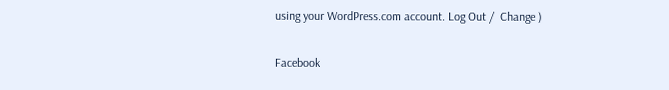using your WordPress.com account. Log Out /  Change )

Facebook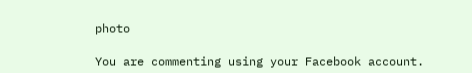photo

You are commenting using your Facebook account.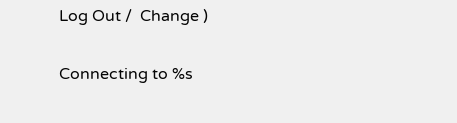Log Out /  Change )

Connecting to %s